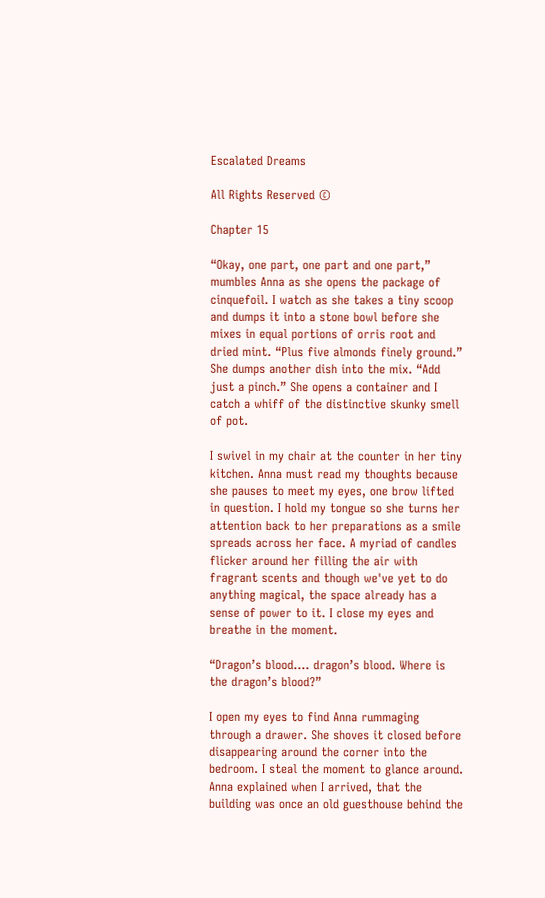Escalated Dreams

All Rights Reserved ©

Chapter 15

“Okay, one part, one part and one part,” mumbles Anna as she opens the package of cinquefoil. I watch as she takes a tiny scoop and dumps it into a stone bowl before she mixes in equal portions of orris root and dried mint. “Plus five almonds finely ground.” She dumps another dish into the mix. “Add just a pinch.” She opens a container and I catch a whiff of the distinctive skunky smell of pot.

I swivel in my chair at the counter in her tiny kitchen. Anna must read my thoughts because she pauses to meet my eyes, one brow lifted in question. I hold my tongue so she turns her attention back to her preparations as a smile spreads across her face. A myriad of candles flicker around her filling the air with fragrant scents and though we've yet to do anything magical, the space already has a sense of power to it. I close my eyes and breathe in the moment.

“Dragon’s blood…. dragon’s blood. Where is the dragon’s blood?”

I open my eyes to find Anna rummaging through a drawer. She shoves it closed before disappearing around the corner into the bedroom. I steal the moment to glance around. Anna explained when I arrived, that the building was once an old guesthouse behind the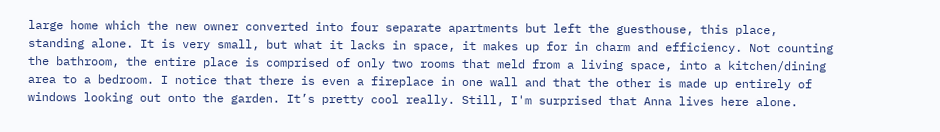large home which the new owner converted into four separate apartments but left the guesthouse, this place, standing alone. It is very small, but what it lacks in space, it makes up for in charm and efficiency. Not counting the bathroom, the entire place is comprised of only two rooms that meld from a living space, into a kitchen/dining area to a bedroom. I notice that there is even a fireplace in one wall and that the other is made up entirely of windows looking out onto the garden. It’s pretty cool really. Still, I'm surprised that Anna lives here alone.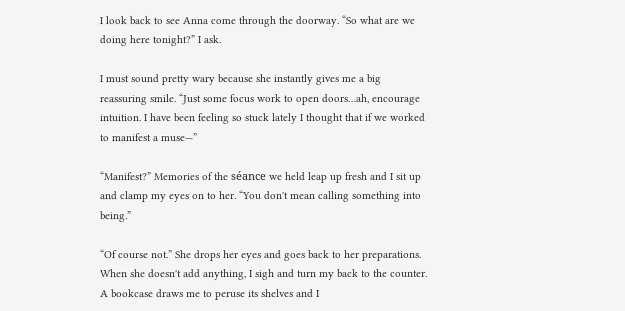I look back to see Anna come through the doorway. “So what are we doing here tonight?” I ask.

I must sound pretty wary because she instantly gives me a big reassuring smile. “Just some focus work to open doors…ah, encourage intuition. I have been feeling so stuck lately I thought that if we worked to manifest a muse—”

“Manifest?” Memories of the séance we held leap up fresh and I sit up and clamp my eyes on to her. “You don't mean calling something into being.”

“Of course not.” She drops her eyes and goes back to her preparations. When she doesn't add anything, I sigh and turn my back to the counter. A bookcase draws me to peruse its shelves and I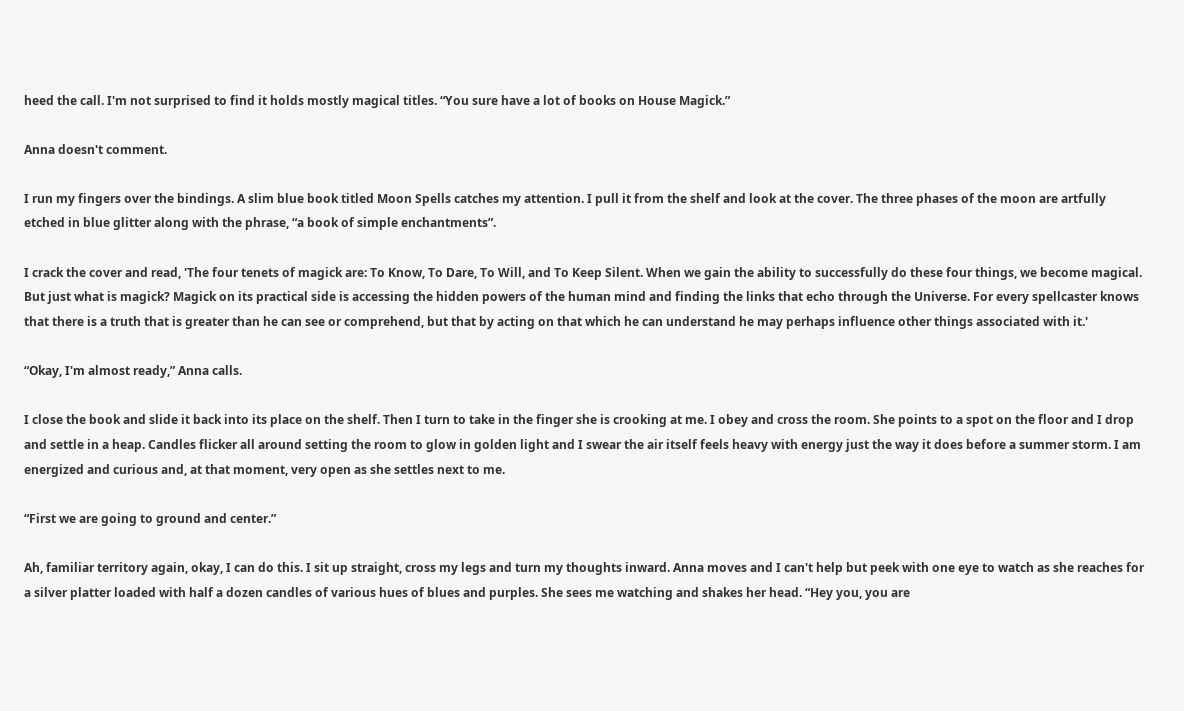heed the call. I'm not surprised to find it holds mostly magical titles. “You sure have a lot of books on House Magick.”

Anna doesn't comment.

I run my fingers over the bindings. A slim blue book titled Moon Spells catches my attention. I pull it from the shelf and look at the cover. The three phases of the moon are artfully etched in blue glitter along with the phrase, “a book of simple enchantments”.

I crack the cover and read, 'The four tenets of magick are: To Know, To Dare, To Will, and To Keep Silent. When we gain the ability to successfully do these four things, we become magical. But just what is magick? Magick on its practical side is accessing the hidden powers of the human mind and finding the links that echo through the Universe. For every spellcaster knows that there is a truth that is greater than he can see or comprehend, but that by acting on that which he can understand he may perhaps influence other things associated with it.'

“Okay, I'm almost ready,” Anna calls.

I close the book and slide it back into its place on the shelf. Then I turn to take in the finger she is crooking at me. I obey and cross the room. She points to a spot on the floor and I drop and settle in a heap. Candles flicker all around setting the room to glow in golden light and I swear the air itself feels heavy with energy just the way it does before a summer storm. I am energized and curious and, at that moment, very open as she settles next to me.

“First we are going to ground and center.”

Ah, familiar territory again, okay, I can do this. I sit up straight, cross my legs and turn my thoughts inward. Anna moves and I can't help but peek with one eye to watch as she reaches for a silver platter loaded with half a dozen candles of various hues of blues and purples. She sees me watching and shakes her head. “Hey you, you are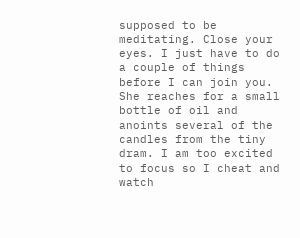supposed to be meditating. Close your eyes. I just have to do a couple of things before I can join you. She reaches for a small bottle of oil and anoints several of the candles from the tiny dram. I am too excited to focus so I cheat and watch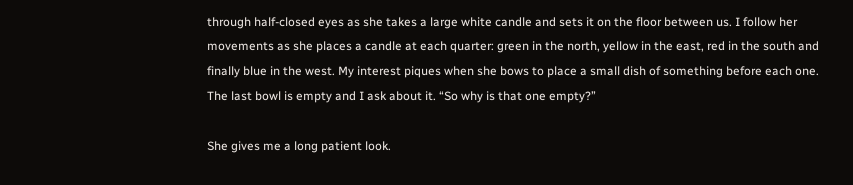through half-closed eyes as she takes a large white candle and sets it on the floor between us. I follow her movements as she places a candle at each quarter: green in the north, yellow in the east, red in the south and finally blue in the west. My interest piques when she bows to place a small dish of something before each one. The last bowl is empty and I ask about it. “So why is that one empty?”

She gives me a long patient look.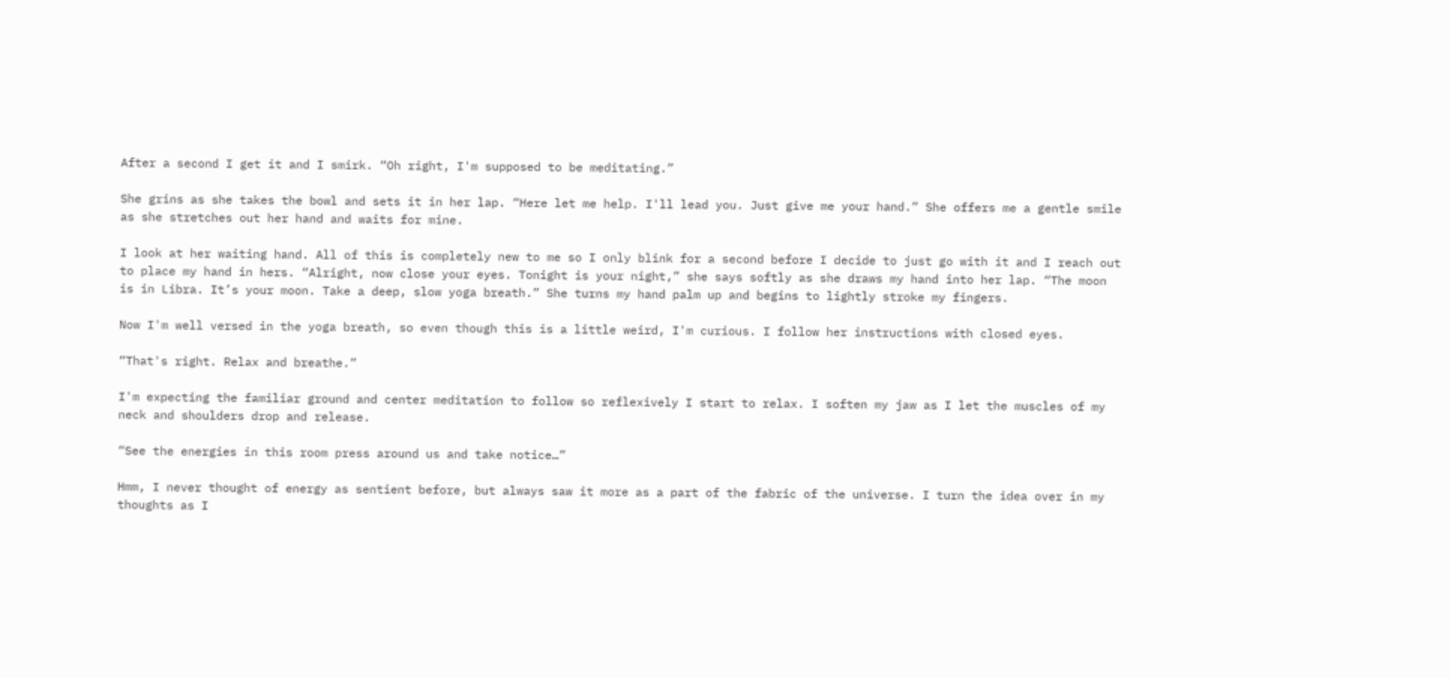After a second I get it and I smirk. “Oh right, I'm supposed to be meditating.”

She grins as she takes the bowl and sets it in her lap. “Here let me help. I'll lead you. Just give me your hand.” She offers me a gentle smile as she stretches out her hand and waits for mine.

I look at her waiting hand. All of this is completely new to me so I only blink for a second before I decide to just go with it and I reach out to place my hand in hers. “Alright, now close your eyes. Tonight is your night,” she says softly as she draws my hand into her lap. “The moon is in Libra. It’s your moon. Take a deep, slow yoga breath.” She turns my hand palm up and begins to lightly stroke my fingers.

Now I'm well versed in the yoga breath, so even though this is a little weird, I'm curious. I follow her instructions with closed eyes.

“That's right. Relax and breathe.”

I'm expecting the familiar ground and center meditation to follow so reflexively I start to relax. I soften my jaw as I let the muscles of my neck and shoulders drop and release.

“See the energies in this room press around us and take notice…”

Hmm, I never thought of energy as sentient before, but always saw it more as a part of the fabric of the universe. I turn the idea over in my thoughts as I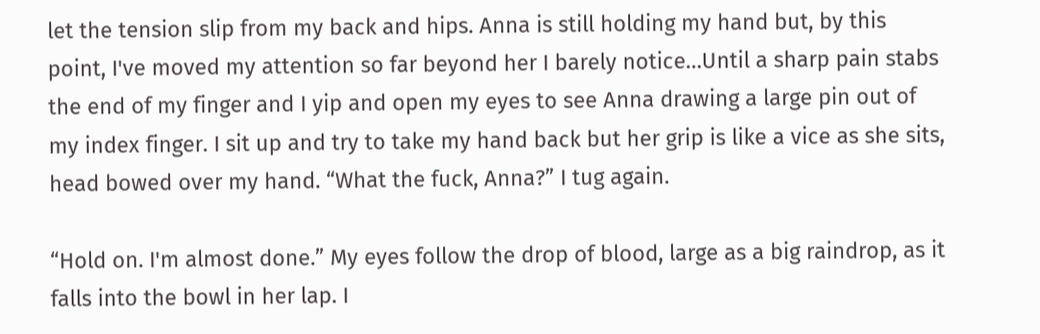let the tension slip from my back and hips. Anna is still holding my hand but, by this point, I've moved my attention so far beyond her I barely notice…Until a sharp pain stabs the end of my finger and I yip and open my eyes to see Anna drawing a large pin out of my index finger. I sit up and try to take my hand back but her grip is like a vice as she sits, head bowed over my hand. “What the fuck, Anna?” I tug again.

“Hold on. I'm almost done.” My eyes follow the drop of blood, large as a big raindrop, as it falls into the bowl in her lap. I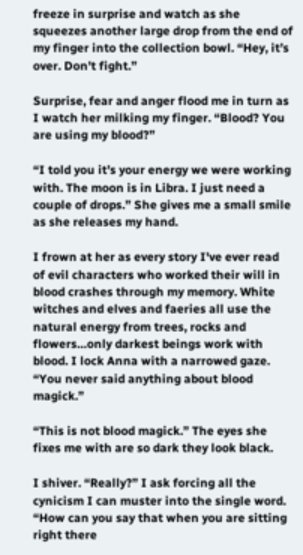freeze in surprise and watch as she squeezes another large drop from the end of my finger into the collection bowl. “Hey, it’s over. Don't fight.”

Surprise, fear and anger flood me in turn as I watch her milking my finger. “Blood? You are using my blood?”

“I told you it’s your energy we were working with. The moon is in Libra. I just need a couple of drops.” She gives me a small smile as she releases my hand.

I frown at her as every story I've ever read of evil characters who worked their will in blood crashes through my memory. White witches and elves and faeries all use the natural energy from trees, rocks and flowers…only darkest beings work with blood. I lock Anna with a narrowed gaze. “You never said anything about blood magick.”

“This is not blood magick.” The eyes she fixes me with are so dark they look black.

I shiver. “Really?” I ask forcing all the cynicism I can muster into the single word. “How can you say that when you are sitting right there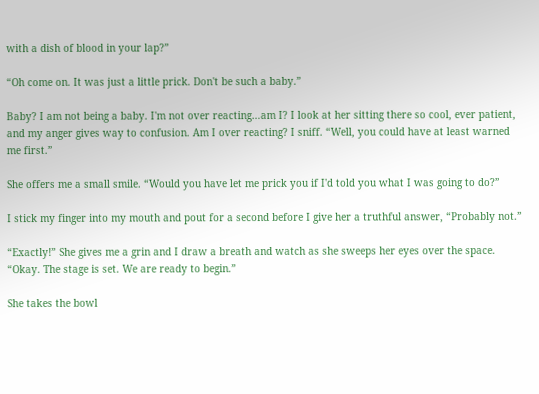with a dish of blood in your lap?”

“Oh come on. It was just a little prick. Don't be such a baby.”

Baby? I am not being a baby. I'm not over reacting…am I? I look at her sitting there so cool, ever patient, and my anger gives way to confusion. Am I over reacting? I sniff. “Well, you could have at least warned me first.”

She offers me a small smile. “Would you have let me prick you if I'd told you what I was going to do?”

I stick my finger into my mouth and pout for a second before I give her a truthful answer, “Probably not.”

“Exactly!” She gives me a grin and I draw a breath and watch as she sweeps her eyes over the space. “Okay. The stage is set. We are ready to begin.”

She takes the bowl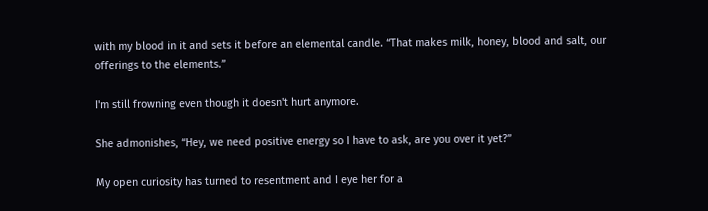with my blood in it and sets it before an elemental candle. “That makes milk, honey, blood and salt, our offerings to the elements.”

I'm still frowning even though it doesn't hurt anymore.

She admonishes, “Hey, we need positive energy so I have to ask, are you over it yet?”

My open curiosity has turned to resentment and I eye her for a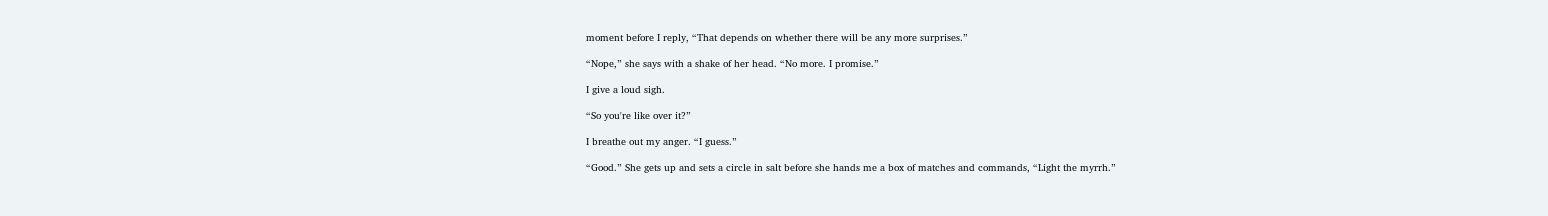moment before I reply, “That depends on whether there will be any more surprises.”

“Nope,” she says with a shake of her head. “No more. I promise.”

I give a loud sigh.

“So you're like over it?”

I breathe out my anger. “I guess.”

“Good.” She gets up and sets a circle in salt before she hands me a box of matches and commands, “Light the myrrh.”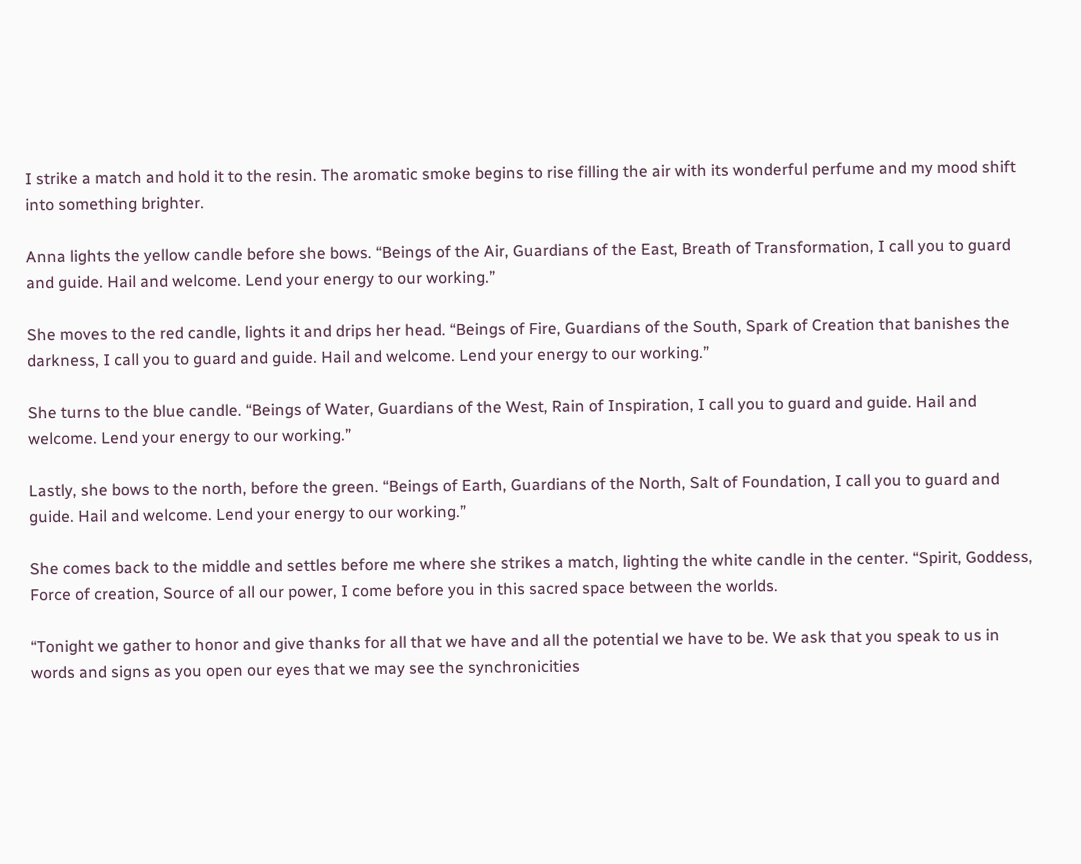I strike a match and hold it to the resin. The aromatic smoke begins to rise filling the air with its wonderful perfume and my mood shift into something brighter.

Anna lights the yellow candle before she bows. “Beings of the Air, Guardians of the East, Breath of Transformation, I call you to guard and guide. Hail and welcome. Lend your energy to our working.”

She moves to the red candle, lights it and drips her head. “Beings of Fire, Guardians of the South, Spark of Creation that banishes the darkness, I call you to guard and guide. Hail and welcome. Lend your energy to our working.”

She turns to the blue candle. “Beings of Water, Guardians of the West, Rain of Inspiration, I call you to guard and guide. Hail and welcome. Lend your energy to our working.”

Lastly, she bows to the north, before the green. “Beings of Earth, Guardians of the North, Salt of Foundation, I call you to guard and guide. Hail and welcome. Lend your energy to our working.”

She comes back to the middle and settles before me where she strikes a match, lighting the white candle in the center. “Spirit, Goddess, Force of creation, Source of all our power, I come before you in this sacred space between the worlds.

“Tonight we gather to honor and give thanks for all that we have and all the potential we have to be. We ask that you speak to us in words and signs as you open our eyes that we may see the synchronicities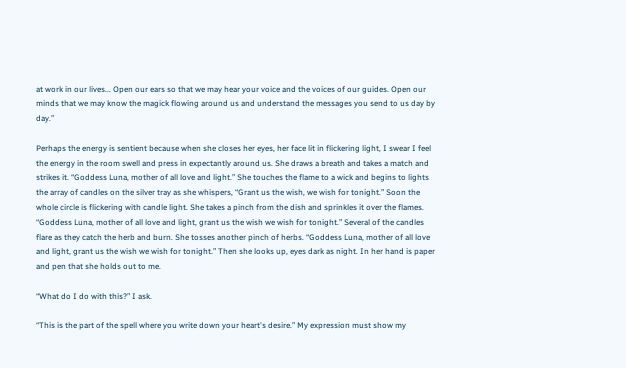at work in our lives... Open our ears so that we may hear your voice and the voices of our guides. Open our minds that we may know the magick flowing around us and understand the messages you send to us day by day.”

Perhaps the energy is sentient because when she closes her eyes, her face lit in flickering light, I swear I feel the energy in the room swell and press in expectantly around us. She draws a breath and takes a match and strikes it. “Goddess Luna, mother of all love and light.” She touches the flame to a wick and begins to lights the array of candles on the silver tray as she whispers, “Grant us the wish, we wish for tonight.” Soon the whole circle is flickering with candle light. She takes a pinch from the dish and sprinkles it over the flames. “Goddess Luna, mother of all love and light, grant us the wish we wish for tonight.” Several of the candles flare as they catch the herb and burn. She tosses another pinch of herbs. “Goddess Luna, mother of all love and light, grant us the wish we wish for tonight.” Then she looks up, eyes dark as night. In her hand is paper and pen that she holds out to me.

“What do I do with this?” I ask.

“This is the part of the spell where you write down your heart's desire.” My expression must show my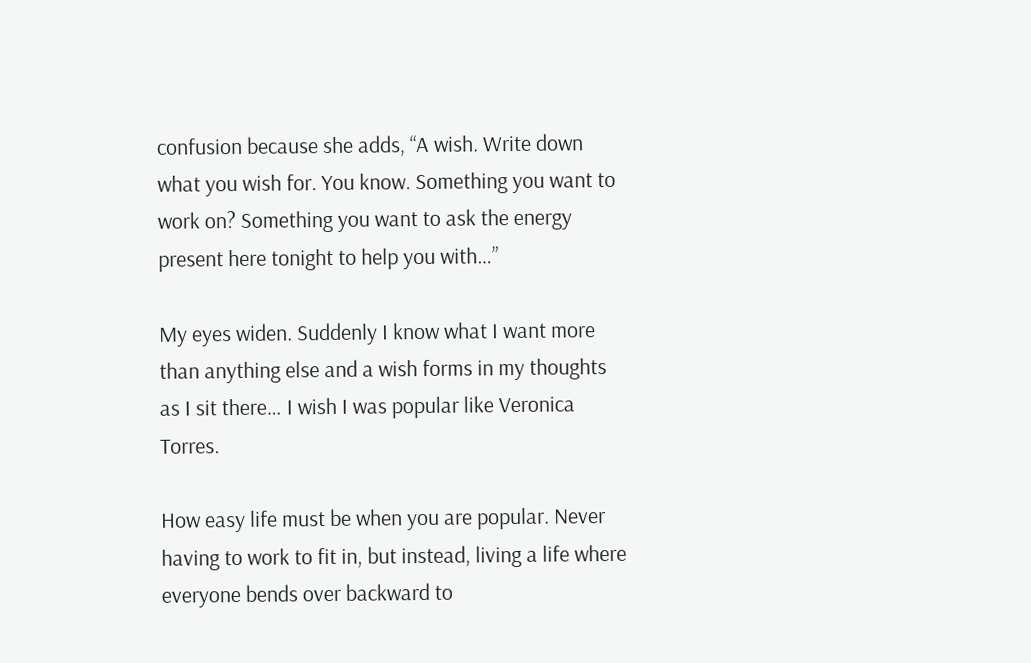confusion because she adds, “A wish. Write down what you wish for. You know. Something you want to work on? Something you want to ask the energy present here tonight to help you with…”

My eyes widen. Suddenly I know what I want more than anything else and a wish forms in my thoughts as I sit there… I wish I was popular like Veronica Torres.

How easy life must be when you are popular. Never having to work to fit in, but instead, living a life where everyone bends over backward to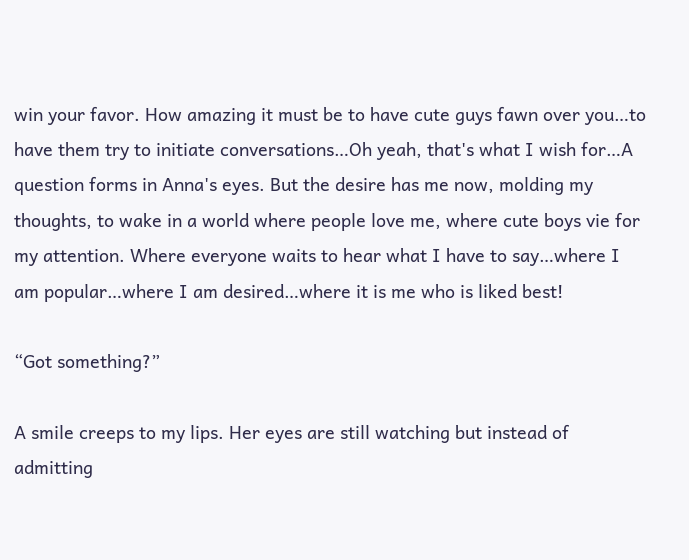win your favor. How amazing it must be to have cute guys fawn over you…to have them try to initiate conversations…Oh yeah, that's what I wish for…A question forms in Anna's eyes. But the desire has me now, molding my thoughts, to wake in a world where people love me, where cute boys vie for my attention. Where everyone waits to hear what I have to say…where I am popular…where I am desired…where it is me who is liked best!

“Got something?”

A smile creeps to my lips. Her eyes are still watching but instead of admitting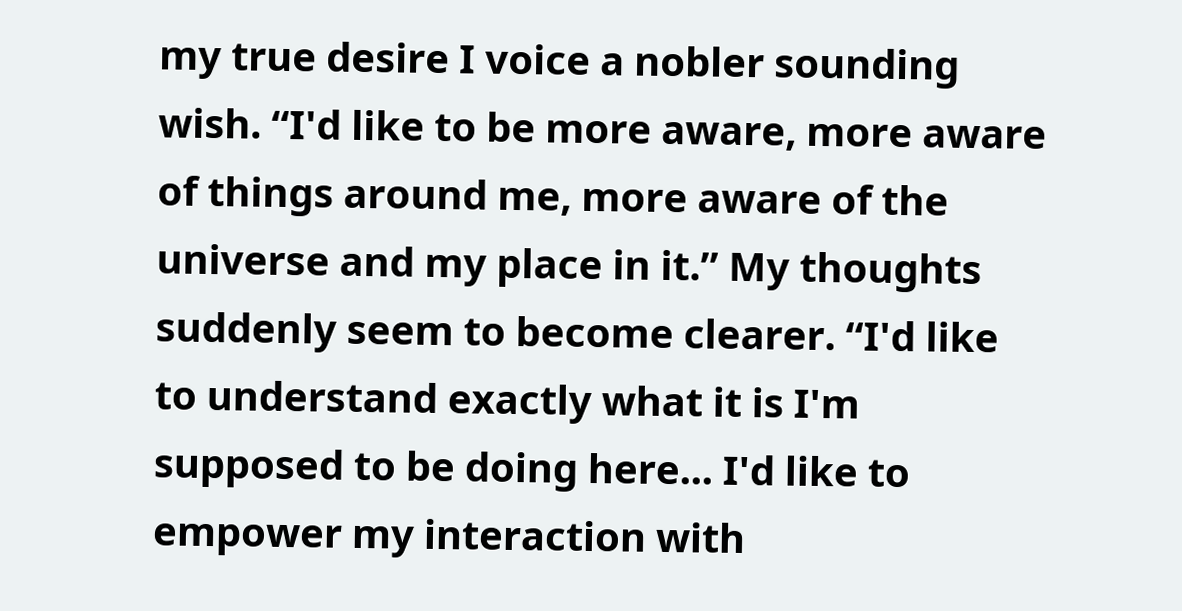my true desire I voice a nobler sounding wish. “I'd like to be more aware, more aware of things around me, more aware of the universe and my place in it.” My thoughts suddenly seem to become clearer. “I'd like to understand exactly what it is I'm supposed to be doing here... I'd like to empower my interaction with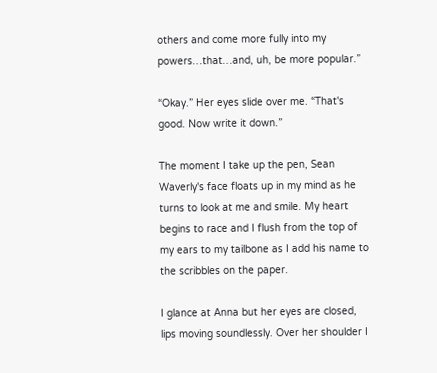others and come more fully into my powers…that…and, uh, be more popular.”

“Okay.” Her eyes slide over me. “That's good. Now write it down.”

The moment I take up the pen, Sean Waverly's face floats up in my mind as he turns to look at me and smile. My heart begins to race and I flush from the top of my ears to my tailbone as I add his name to the scribbles on the paper.

I glance at Anna but her eyes are closed, lips moving soundlessly. Over her shoulder I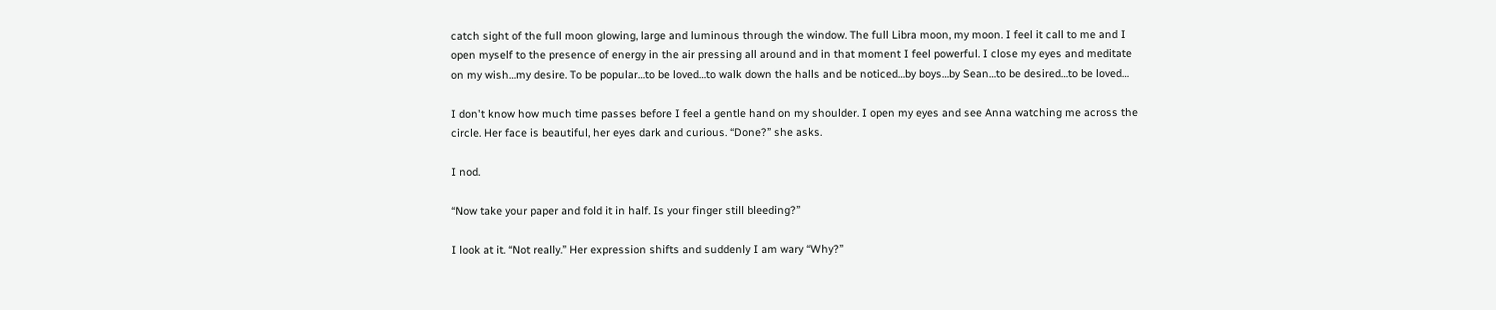catch sight of the full moon glowing, large and luminous through the window. The full Libra moon, my moon. I feel it call to me and I open myself to the presence of energy in the air pressing all around and in that moment I feel powerful. I close my eyes and meditate on my wish…my desire. To be popular…to be loved…to walk down the halls and be noticed…by boys…by Sean…to be desired…to be loved…

I don't know how much time passes before I feel a gentle hand on my shoulder. I open my eyes and see Anna watching me across the circle. Her face is beautiful, her eyes dark and curious. “Done?” she asks.

I nod.

“Now take your paper and fold it in half. Is your finger still bleeding?”

I look at it. “Not really.” Her expression shifts and suddenly I am wary “Why?”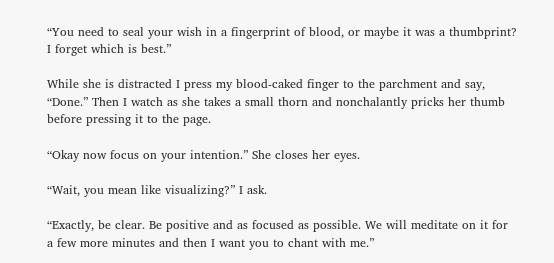“You need to seal your wish in a fingerprint of blood, or maybe it was a thumbprint? I forget which is best.”

While she is distracted I press my blood-caked finger to the parchment and say, “Done.” Then I watch as she takes a small thorn and nonchalantly pricks her thumb before pressing it to the page.

“Okay now focus on your intention.” She closes her eyes.

“Wait, you mean like visualizing?” I ask.

“Exactly, be clear. Be positive and as focused as possible. We will meditate on it for a few more minutes and then I want you to chant with me.”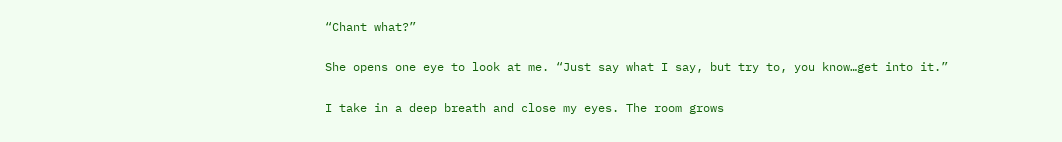“Chant what?”

She opens one eye to look at me. “Just say what I say, but try to, you know…get into it.”

I take in a deep breath and close my eyes. The room grows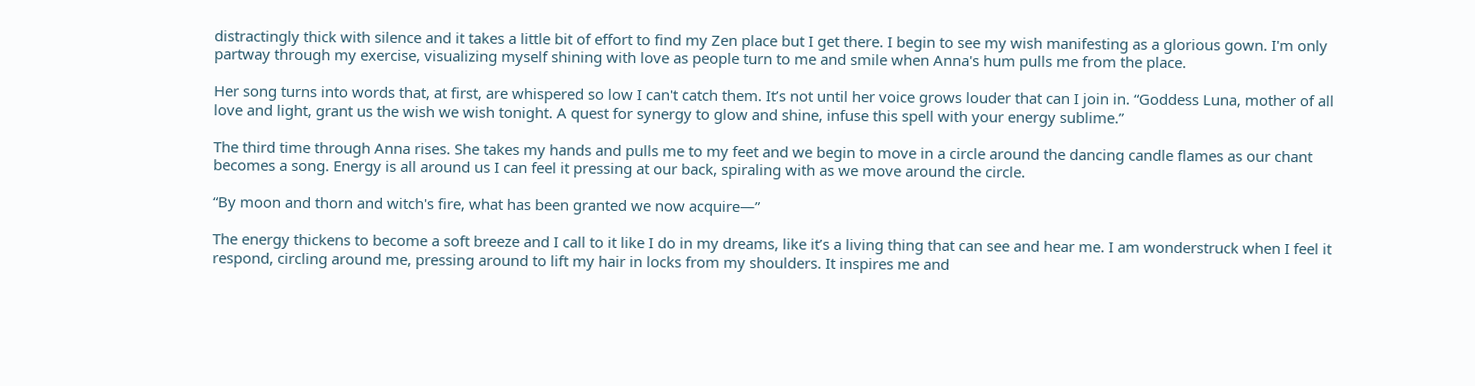distractingly thick with silence and it takes a little bit of effort to find my Zen place but I get there. I begin to see my wish manifesting as a glorious gown. I'm only partway through my exercise, visualizing myself shining with love as people turn to me and smile when Anna's hum pulls me from the place.

Her song turns into words that, at first, are whispered so low I can't catch them. It’s not until her voice grows louder that can I join in. “Goddess Luna, mother of all love and light, grant us the wish we wish tonight. A quest for synergy to glow and shine, infuse this spell with your energy sublime.”

The third time through Anna rises. She takes my hands and pulls me to my feet and we begin to move in a circle around the dancing candle flames as our chant becomes a song. Energy is all around us I can feel it pressing at our back, spiraling with as we move around the circle.

“By moon and thorn and witch's fire, what has been granted we now acquire—”

The energy thickens to become a soft breeze and I call to it like I do in my dreams, like it’s a living thing that can see and hear me. I am wonderstruck when I feel it respond, circling around me, pressing around to lift my hair in locks from my shoulders. It inspires me and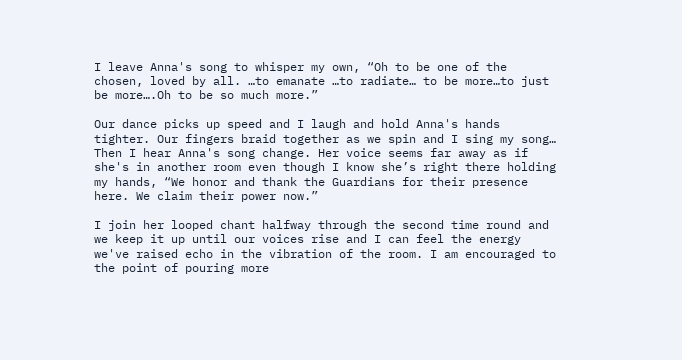I leave Anna's song to whisper my own, “Oh to be one of the chosen, loved by all. …to emanate …to radiate… to be more…to just be more….Oh to be so much more.”

Our dance picks up speed and I laugh and hold Anna's hands tighter. Our fingers braid together as we spin and I sing my song… Then I hear Anna's song change. Her voice seems far away as if she's in another room even though I know she’s right there holding my hands, “We honor and thank the Guardians for their presence here. We claim their power now.”

I join her looped chant halfway through the second time round and we keep it up until our voices rise and I can feel the energy we've raised echo in the vibration of the room. I am encouraged to the point of pouring more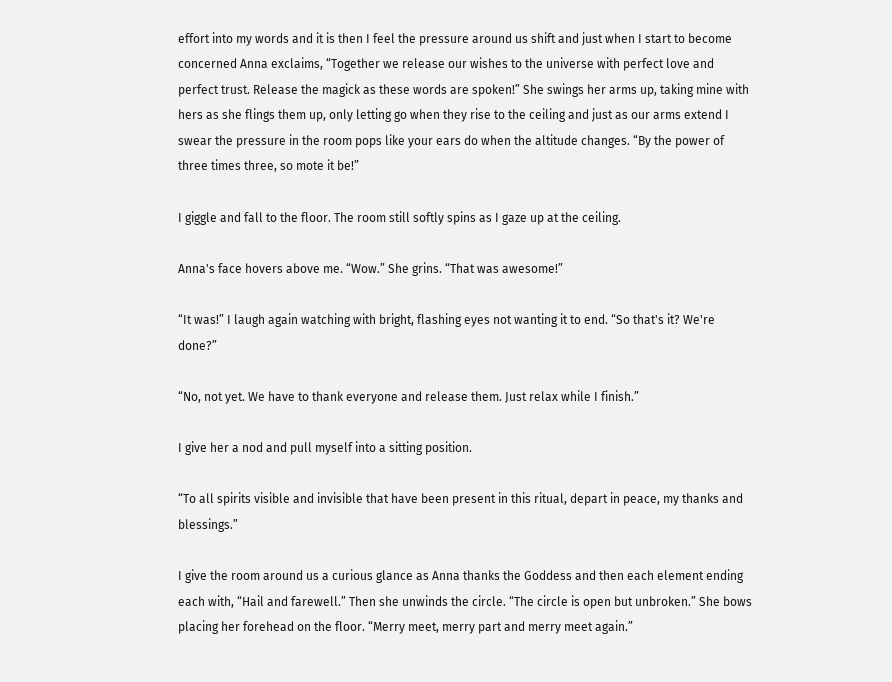effort into my words and it is then I feel the pressure around us shift and just when I start to become concerned Anna exclaims, “Together we release our wishes to the universe with perfect love and perfect trust. Release the magick as these words are spoken!” She swings her arms up, taking mine with hers as she flings them up, only letting go when they rise to the ceiling and just as our arms extend I swear the pressure in the room pops like your ears do when the altitude changes. “By the power of three times three, so mote it be!”

I giggle and fall to the floor. The room still softly spins as I gaze up at the ceiling.

Anna's face hovers above me. “Wow.” She grins. “That was awesome!”

“It was!” I laugh again watching with bright, flashing eyes not wanting it to end. “So that's it? We're done?”

“No, not yet. We have to thank everyone and release them. Just relax while I finish.”

I give her a nod and pull myself into a sitting position.

“To all spirits visible and invisible that have been present in this ritual, depart in peace, my thanks and blessings.”

I give the room around us a curious glance as Anna thanks the Goddess and then each element ending each with, “Hail and farewell.” Then she unwinds the circle. “The circle is open but unbroken.” She bows placing her forehead on the floor. “Merry meet, merry part and merry meet again.”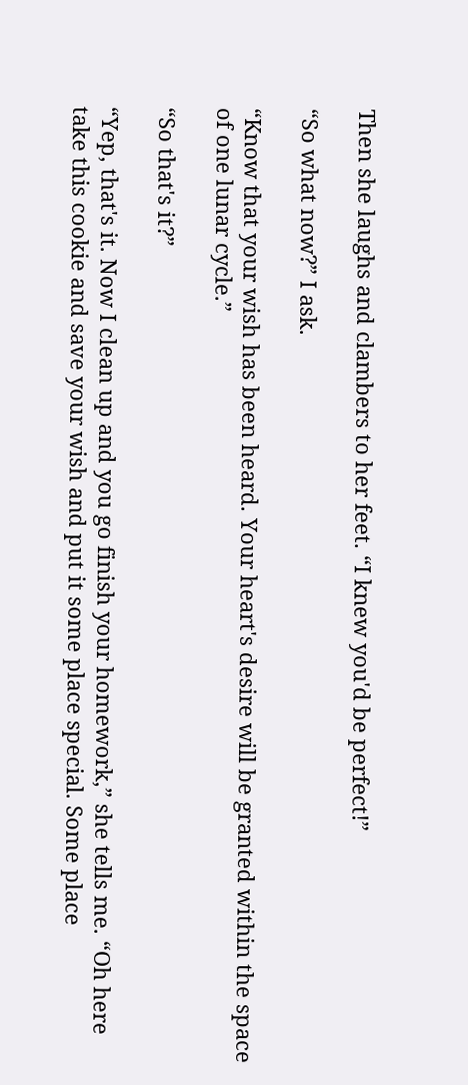Then she laughs and clambers to her feet. “I knew you'd be perfect!”

“So what now?” I ask.

“Know that your wish has been heard. Your heart's desire will be granted within the space of one lunar cycle.”

“So that's it?”

“Yep, that's it. Now I clean up and you go finish your homework,” she tells me. “Oh here take this cookie and save your wish and put it some place special. Some place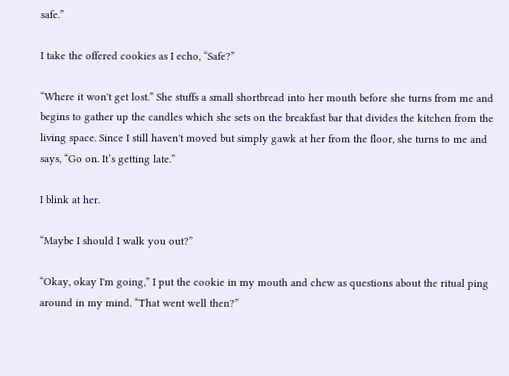safe.”

I take the offered cookies as I echo, “Safe?”

“Where it won't get lost.” She stuffs a small shortbread into her mouth before she turns from me and begins to gather up the candles which she sets on the breakfast bar that divides the kitchen from the living space. Since I still haven't moved but simply gawk at her from the floor, she turns to me and says, “Go on. It’s getting late.”

I blink at her.

“Maybe I should I walk you out?”

“Okay, okay I'm going,” I put the cookie in my mouth and chew as questions about the ritual ping around in my mind. “That went well then?”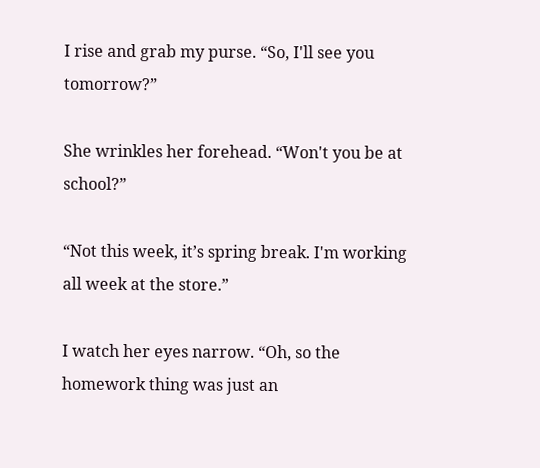I rise and grab my purse. “So, I'll see you tomorrow?”

She wrinkles her forehead. “Won't you be at school?”

“Not this week, it’s spring break. I'm working all week at the store.”

I watch her eyes narrow. “Oh, so the homework thing was just an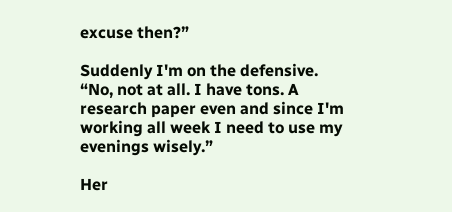excuse then?”

Suddenly I'm on the defensive. “No, not at all. I have tons. A research paper even and since I'm working all week I need to use my evenings wisely.”

Her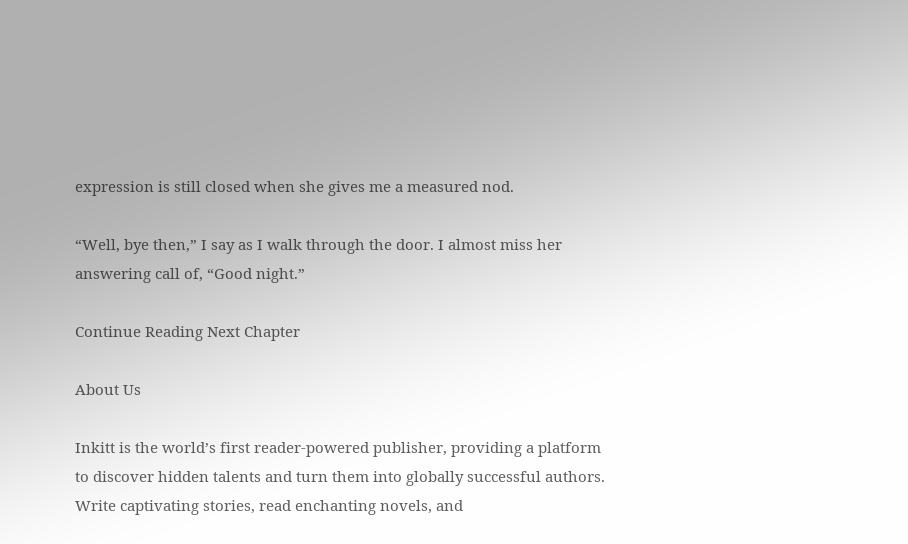expression is still closed when she gives me a measured nod.

“Well, bye then,” I say as I walk through the door. I almost miss her answering call of, “Good night.”

Continue Reading Next Chapter

About Us

Inkitt is the world’s first reader-powered publisher, providing a platform to discover hidden talents and turn them into globally successful authors. Write captivating stories, read enchanting novels, and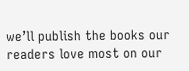we’ll publish the books our readers love most on our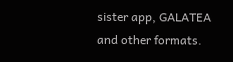sister app, GALATEA and other formats.